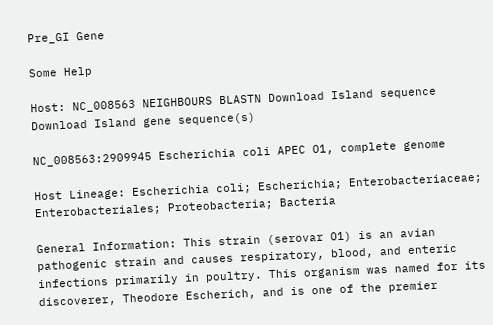Pre_GI Gene

Some Help

Host: NC_008563 NEIGHBOURS BLASTN Download Island sequence Download Island gene sequence(s)

NC_008563:2909945 Escherichia coli APEC O1, complete genome

Host Lineage: Escherichia coli; Escherichia; Enterobacteriaceae; Enterobacteriales; Proteobacteria; Bacteria

General Information: This strain (serovar O1) is an avian pathogenic strain and causes respiratory, blood, and enteric infections primarily in poultry. This organism was named for its discoverer, Theodore Escherich, and is one of the premier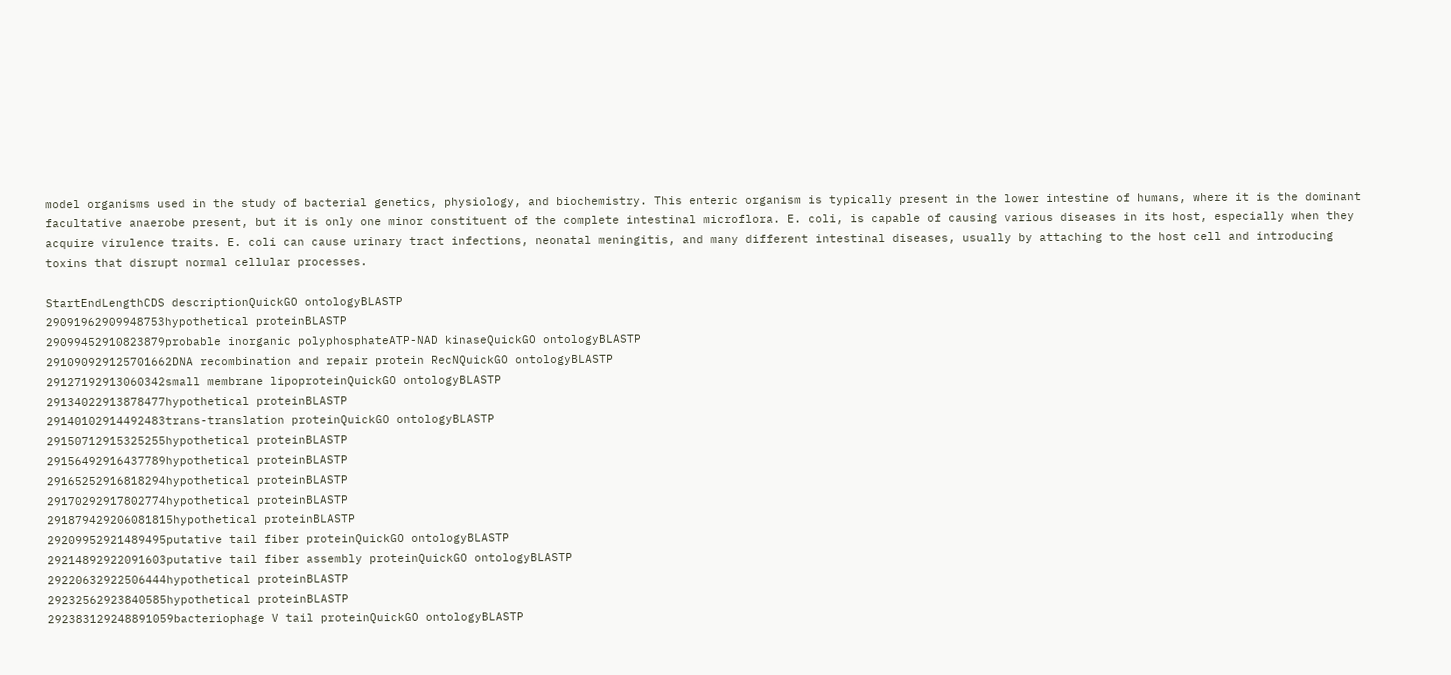model organisms used in the study of bacterial genetics, physiology, and biochemistry. This enteric organism is typically present in the lower intestine of humans, where it is the dominant facultative anaerobe present, but it is only one minor constituent of the complete intestinal microflora. E. coli, is capable of causing various diseases in its host, especially when they acquire virulence traits. E. coli can cause urinary tract infections, neonatal meningitis, and many different intestinal diseases, usually by attaching to the host cell and introducing toxins that disrupt normal cellular processes.

StartEndLengthCDS descriptionQuickGO ontologyBLASTP
29091962909948753hypothetical proteinBLASTP
29099452910823879probable inorganic polyphosphateATP-NAD kinaseQuickGO ontologyBLASTP
291090929125701662DNA recombination and repair protein RecNQuickGO ontologyBLASTP
29127192913060342small membrane lipoproteinQuickGO ontologyBLASTP
29134022913878477hypothetical proteinBLASTP
29140102914492483trans-translation proteinQuickGO ontologyBLASTP
29150712915325255hypothetical proteinBLASTP
29156492916437789hypothetical proteinBLASTP
29165252916818294hypothetical proteinBLASTP
29170292917802774hypothetical proteinBLASTP
291879429206081815hypothetical proteinBLASTP
29209952921489495putative tail fiber proteinQuickGO ontologyBLASTP
29214892922091603putative tail fiber assembly proteinQuickGO ontologyBLASTP
29220632922506444hypothetical proteinBLASTP
29232562923840585hypothetical proteinBLASTP
292383129248891059bacteriophage V tail proteinQuickGO ontologyBLASTP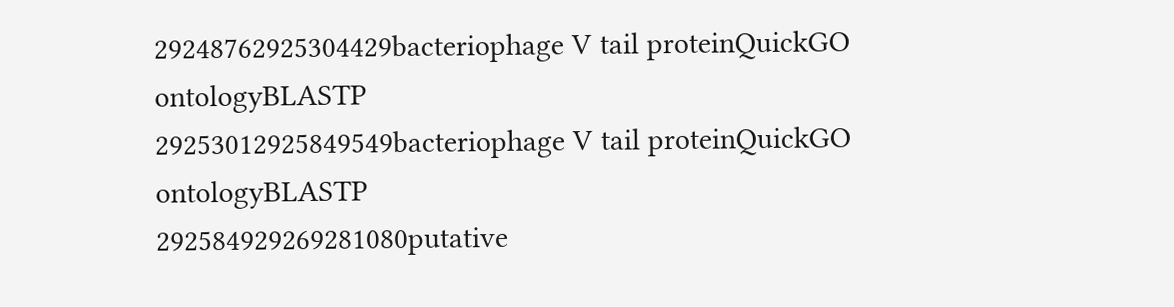29248762925304429bacteriophage V tail proteinQuickGO ontologyBLASTP
29253012925849549bacteriophage V tail proteinQuickGO ontologyBLASTP
292584929269281080putative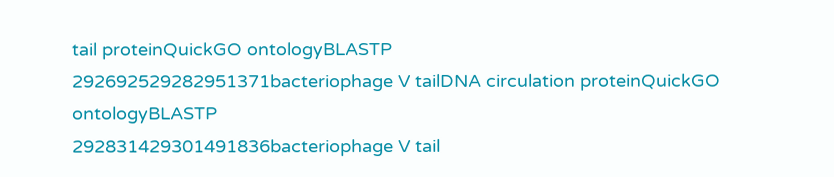tail proteinQuickGO ontologyBLASTP
292692529282951371bacteriophage V tailDNA circulation proteinQuickGO ontologyBLASTP
292831429301491836bacteriophage V tail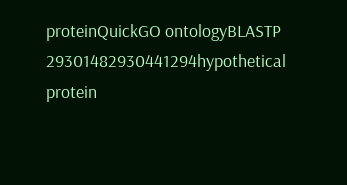proteinQuickGO ontologyBLASTP
29301482930441294hypothetical protein